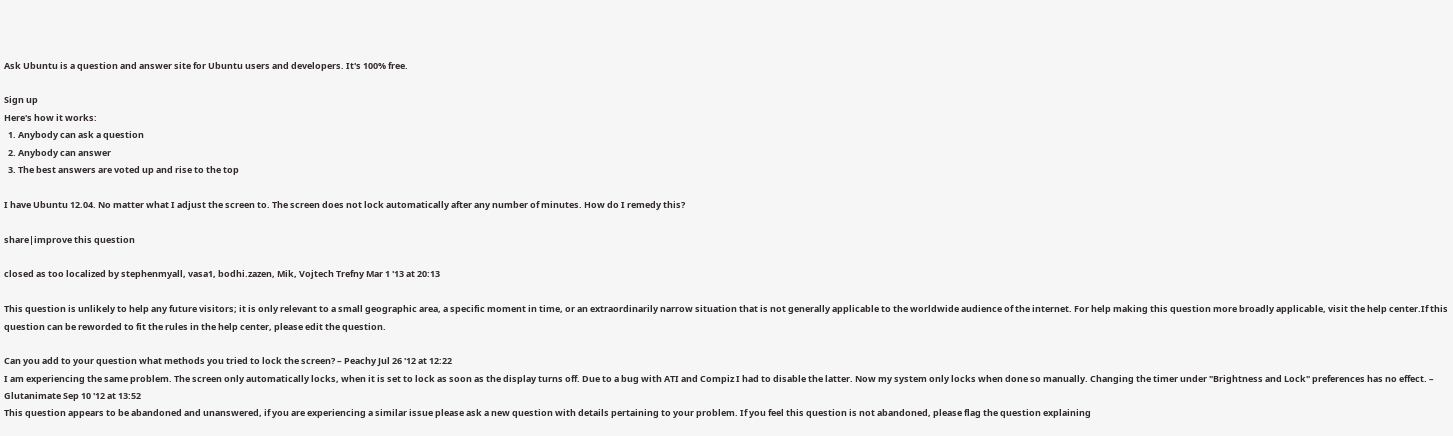Ask Ubuntu is a question and answer site for Ubuntu users and developers. It's 100% free.

Sign up
Here's how it works:
  1. Anybody can ask a question
  2. Anybody can answer
  3. The best answers are voted up and rise to the top

I have Ubuntu 12.04. No matter what I adjust the screen to. The screen does not lock automatically after any number of minutes. How do I remedy this?

share|improve this question

closed as too localized by stephenmyall, vasa1, bodhi.zazen, Mik, Vojtech Trefny Mar 1 '13 at 20:13

This question is unlikely to help any future visitors; it is only relevant to a small geographic area, a specific moment in time, or an extraordinarily narrow situation that is not generally applicable to the worldwide audience of the internet. For help making this question more broadly applicable, visit the help center.If this question can be reworded to fit the rules in the help center, please edit the question.

Can you add to your question what methods you tried to lock the screen? – Peachy Jul 26 '12 at 12:22
I am experiencing the same problem. The screen only automatically locks, when it is set to lock as soon as the display turns off. Due to a bug with ATI and Compiz I had to disable the latter. Now my system only locks when done so manually. Changing the timer under "Brightness and Lock" preferences has no effect. – Glutanimate Sep 10 '12 at 13:52
This question appears to be abandoned and unanswered, if you are experiencing a similar issue please ask a new question with details pertaining to your problem. If you feel this question is not abandoned, please flag the question explaining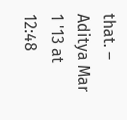that. – Aditya Mar 1 '13 at 12:48